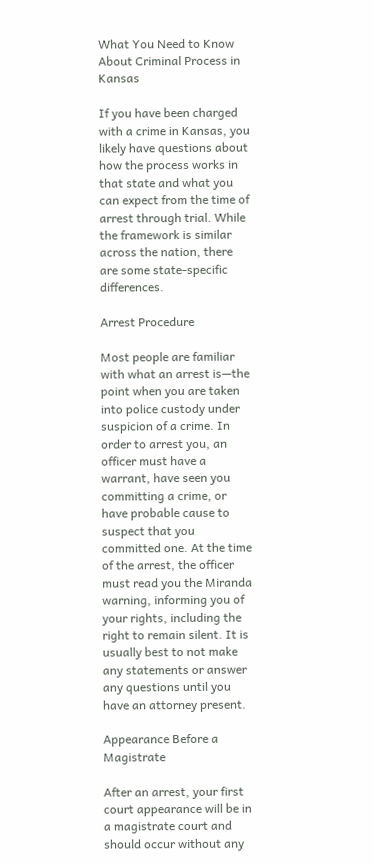What You Need to Know About Criminal Process in Kansas

If you have been charged with a crime in Kansas, you likely have questions about how the process works in that state and what you can expect from the time of arrest through trial. While the framework is similar across the nation, there are some state-specific differences.

Arrest Procedure

Most people are familiar with what an arrest is—the point when you are taken into police custody under suspicion of a crime. In order to arrest you, an officer must have a warrant, have seen you committing a crime, or have probable cause to suspect that you committed one. At the time of the arrest, the officer must read you the Miranda warning, informing you of your rights, including the right to remain silent. It is usually best to not make any statements or answer any questions until you have an attorney present.

Appearance Before a Magistrate

After an arrest, your first court appearance will be in a magistrate court and should occur without any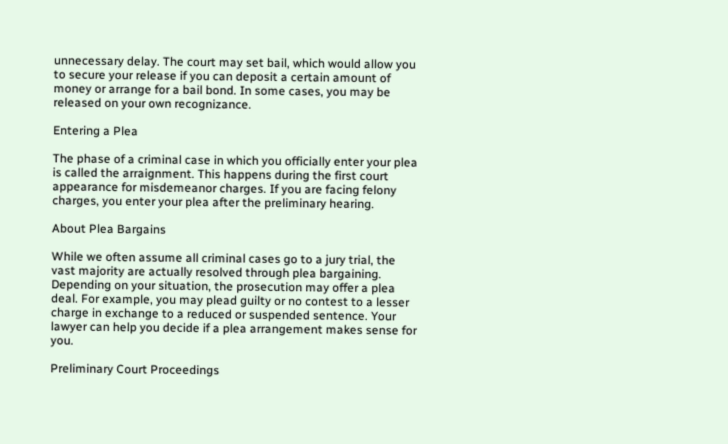unnecessary delay. The court may set bail, which would allow you to secure your release if you can deposit a certain amount of money or arrange for a bail bond. In some cases, you may be released on your own recognizance.

Entering a Plea

The phase of a criminal case in which you officially enter your plea is called the arraignment. This happens during the first court appearance for misdemeanor charges. If you are facing felony charges, you enter your plea after the preliminary hearing.

About Plea Bargains

While we often assume all criminal cases go to a jury trial, the vast majority are actually resolved through plea bargaining. Depending on your situation, the prosecution may offer a plea deal. For example, you may plead guilty or no contest to a lesser charge in exchange to a reduced or suspended sentence. Your lawyer can help you decide if a plea arrangement makes sense for you.

Preliminary Court Proceedings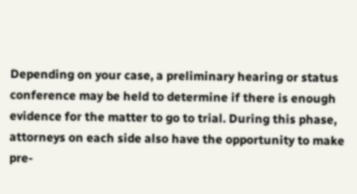Depending on your case, a preliminary hearing or status conference may be held to determine if there is enough evidence for the matter to go to trial. During this phase, attorneys on each side also have the opportunity to make pre-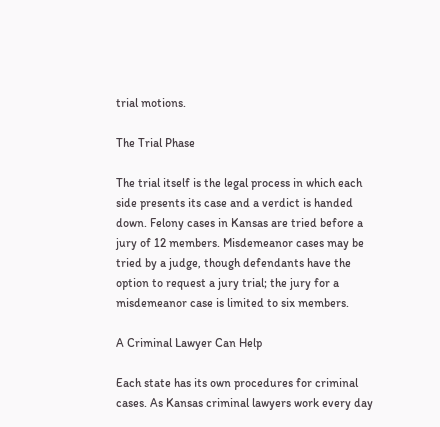trial motions.

The Trial Phase

The trial itself is the legal process in which each side presents its case and a verdict is handed down. Felony cases in Kansas are tried before a jury of 12 members. Misdemeanor cases may be tried by a judge, though defendants have the option to request a jury trial; the jury for a misdemeanor case is limited to six members.

A Criminal Lawyer Can Help

Each state has its own procedures for criminal cases. As Kansas criminal lawyers work every day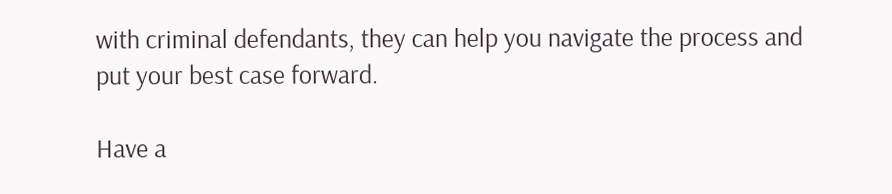with criminal defendants, they can help you navigate the process and put your best case forward.

Have a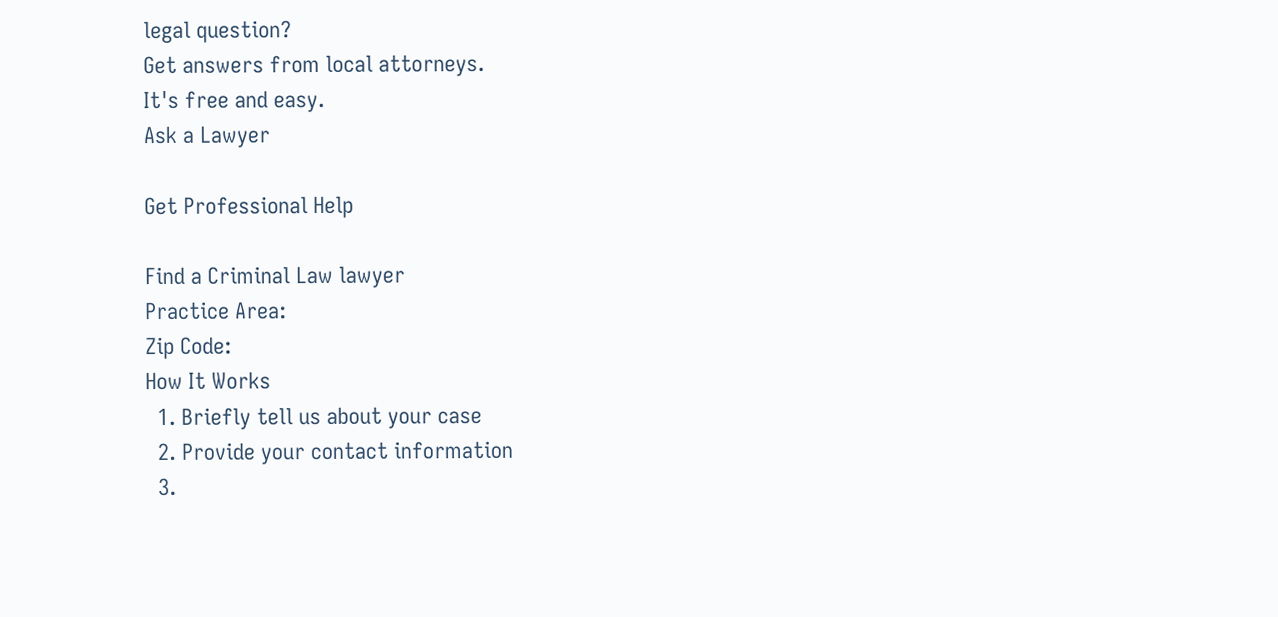legal question?
Get answers from local attorneys.
It's free and easy.
Ask a Lawyer

Get Professional Help

Find a Criminal Law lawyer
Practice Area:
Zip Code:
How It Works
  1. Briefly tell us about your case
  2. Provide your contact information
  3.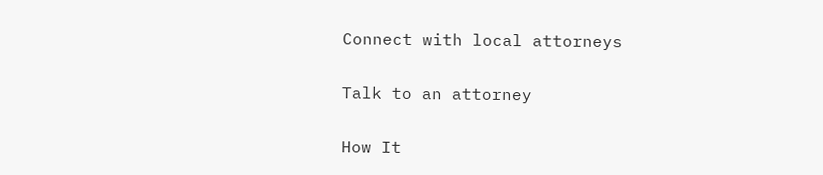Connect with local attorneys

Talk to an attorney

How It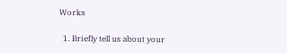Works

  1. Briefly tell us about your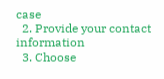case
  2. Provide your contact information
  3. Choose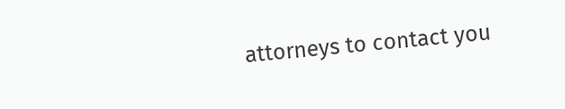attorneys to contact you